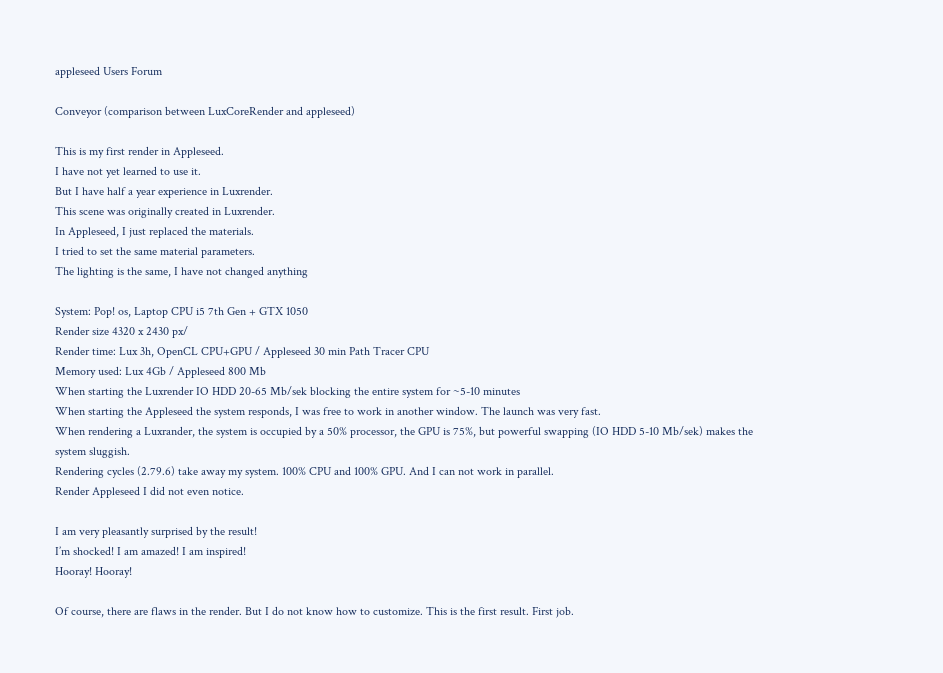appleseed Users Forum

Conveyor (comparison between LuxCoreRender and appleseed)

This is my first render in Appleseed.
I have not yet learned to use it.
But I have half a year experience in Luxrender.
This scene was originally created in Luxrender.
In Appleseed, I just replaced the materials.
I tried to set the same material parameters.
The lighting is the same, I have not changed anything

System: Pop! os, Laptop CPU i5 7th Gen + GTX 1050
Render size 4320 x 2430 px/
Render time: Lux 3h, OpenCL CPU+GPU / Appleseed 30 min Path Tracer CPU
Memory used: Lux 4Gb / Appleseed 800 Mb
When starting the Luxrender IO HDD 20-65 Mb/sek blocking the entire system for ~5-10 minutes
When starting the Appleseed the system responds, I was free to work in another window. The launch was very fast.
When rendering a Luxrander, the system is occupied by a 50% processor, the GPU is 75%, but powerful swapping (IO HDD 5-10 Mb/sek) makes the system sluggish.
Rendering cycles (2.79.6) take away my system. 100% CPU and 100% GPU. And I can not work in parallel.
Render Appleseed I did not even notice.

I am very pleasantly surprised by the result!
I’m shocked! I am amazed! I am inspired!
Hooray! Hooray!

Of course, there are flaws in the render. But I do not know how to customize. This is the first result. First job.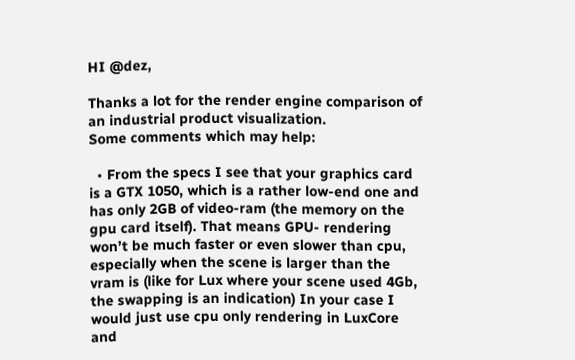HI @dez,

Thanks a lot for the render engine comparison of an industrial product visualization.
Some comments which may help:

  • From the specs I see that your graphics card is a GTX 1050, which is a rather low-end one and has only 2GB of video-ram (the memory on the gpu card itself). That means GPU- rendering won’t be much faster or even slower than cpu, especially when the scene is larger than the vram is (like for Lux where your scene used 4Gb, the swapping is an indication) In your case I would just use cpu only rendering in LuxCore and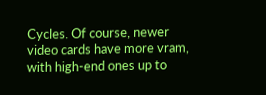Cycles. Of course, newer video cards have more vram, with high-end ones up to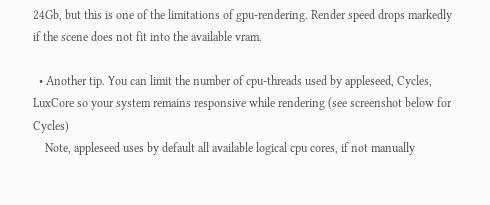24Gb, but this is one of the limitations of gpu-rendering. Render speed drops markedly if the scene does not fit into the available vram.

  • Another tip. You can limit the number of cpu-threads used by appleseed, Cycles, LuxCore so your system remains responsive while rendering (see screenshot below for Cycles)
    Note, appleseed uses by default all available logical cpu cores, if not manually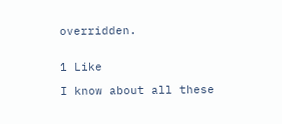overridden.


1 Like

I know about all these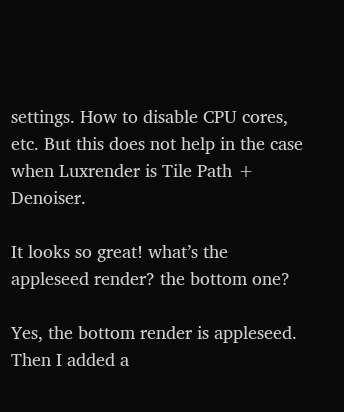settings. How to disable CPU cores, etc. But this does not help in the case when Luxrender is Tile Path + Denoiser.

It looks so great! what’s the appleseed render? the bottom one?

Yes, the bottom render is appleseed.
Then I added a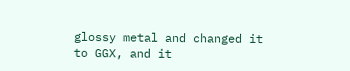glossy metal and changed it to GGX, and it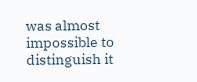was almost impossible to distinguish it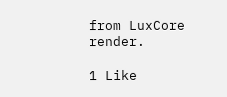from LuxCore render.

1 Like